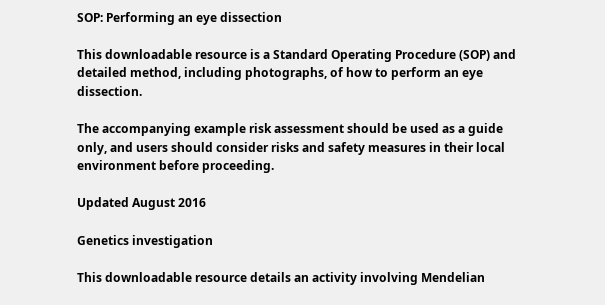SOP: Performing an eye dissection

This downloadable resource is a Standard Operating Procedure (SOP) and detailed method, including photographs, of how to perform an eye dissection.

The accompanying example risk assessment should be used as a guide only, and users should consider risks and safety measures in their local environment before proceeding.

Updated August 2016

Genetics investigation

This downloadable resource details an activity involving Mendelian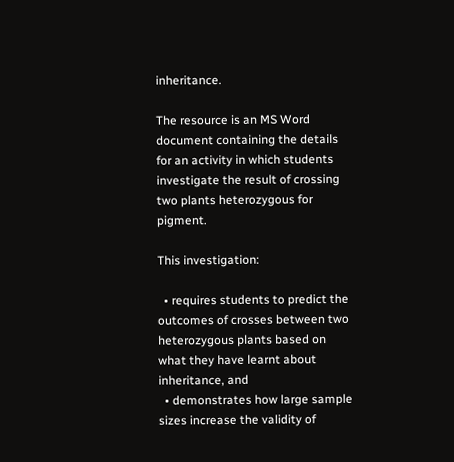inheritance.

The resource is an MS Word document containing the details for an activity in which students investigate the result of crossing two plants heterozygous for pigment.

This investigation:

  • requires students to predict the outcomes of crosses between two heterozygous plants based on what they have learnt about inheritance, and
  • demonstrates how large sample sizes increase the validity of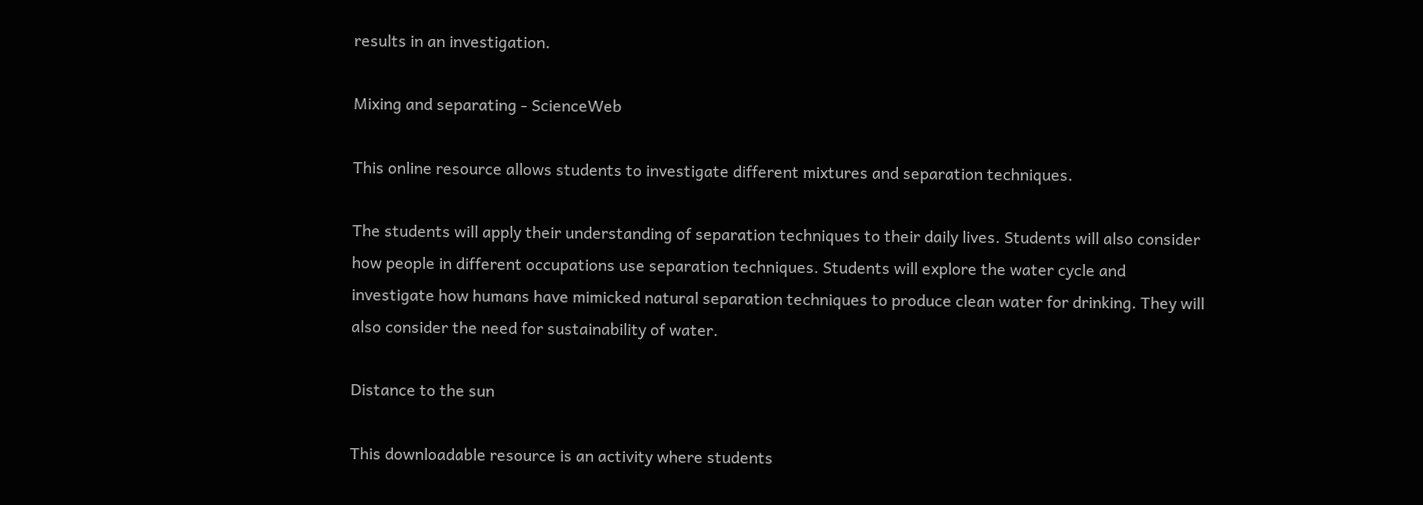results in an investigation.

Mixing and separating - ScienceWeb

This online resource allows students to investigate different mixtures and separation techniques.

The students will apply their understanding of separation techniques to their daily lives. Students will also consider how people in different occupations use separation techniques. Students will explore the water cycle and investigate how humans have mimicked natural separation techniques to produce clean water for drinking. They will also consider the need for sustainability of water.

Distance to the sun

This downloadable resource is an activity where students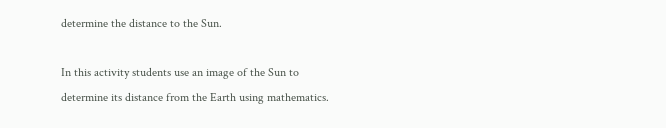determine the distance to the Sun.

In this activity students use an image of the Sun to determine its distance from the Earth using mathematics.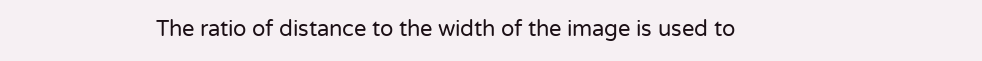The ratio of distance to the width of the image is used to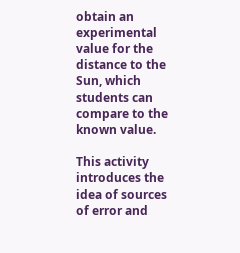obtain an experimental value for the distance to the Sun, which students can compare to the known value.

This activity introduces the idea of sources of error and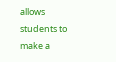allows students to make a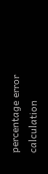percentage error calculation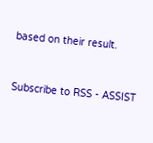based on their result.


Subscribe to RSS - ASSIST